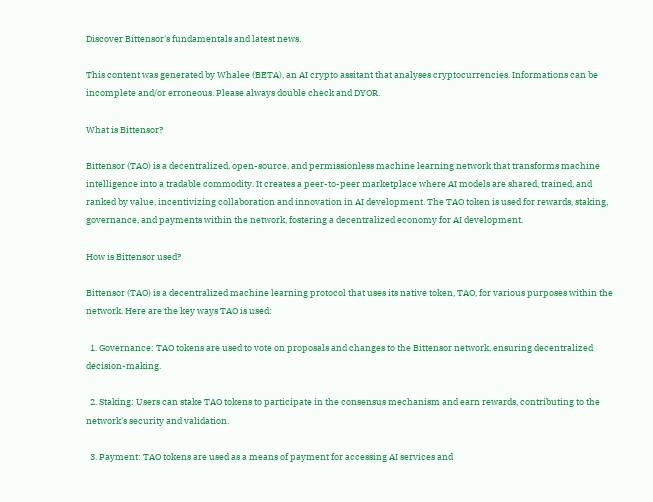Discover Bittensor's fundamentals and latest news.

This content was generated by Whalee (BETA), an AI crypto assitant that analyses cryptocurrencies. Informations can be incomplete and/or erroneous. Please always double check and DYOR.

What is Bittensor?

Bittensor (TAO) is a decentralized, open-source, and permissionless machine learning network that transforms machine intelligence into a tradable commodity. It creates a peer-to-peer marketplace where AI models are shared, trained, and ranked by value, incentivizing collaboration and innovation in AI development. The TAO token is used for rewards, staking, governance, and payments within the network, fostering a decentralized economy for AI development.

How is Bittensor used?

Bittensor (TAO) is a decentralized machine learning protocol that uses its native token, TAO, for various purposes within the network. Here are the key ways TAO is used:

  1. Governance: TAO tokens are used to vote on proposals and changes to the Bittensor network, ensuring decentralized decision-making.

  2. Staking: Users can stake TAO tokens to participate in the consensus mechanism and earn rewards, contributing to the network's security and validation.

  3. Payment: TAO tokens are used as a means of payment for accessing AI services and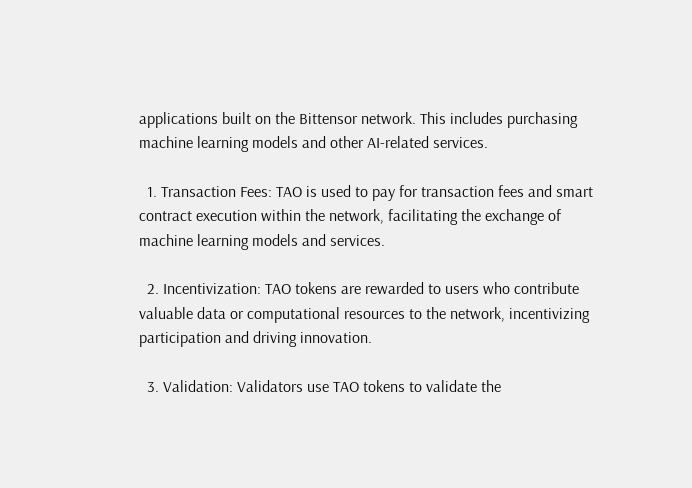applications built on the Bittensor network. This includes purchasing machine learning models and other AI-related services.

  1. Transaction Fees: TAO is used to pay for transaction fees and smart contract execution within the network, facilitating the exchange of machine learning models and services.

  2. Incentivization: TAO tokens are rewarded to users who contribute valuable data or computational resources to the network, incentivizing participation and driving innovation.

  3. Validation: Validators use TAO tokens to validate the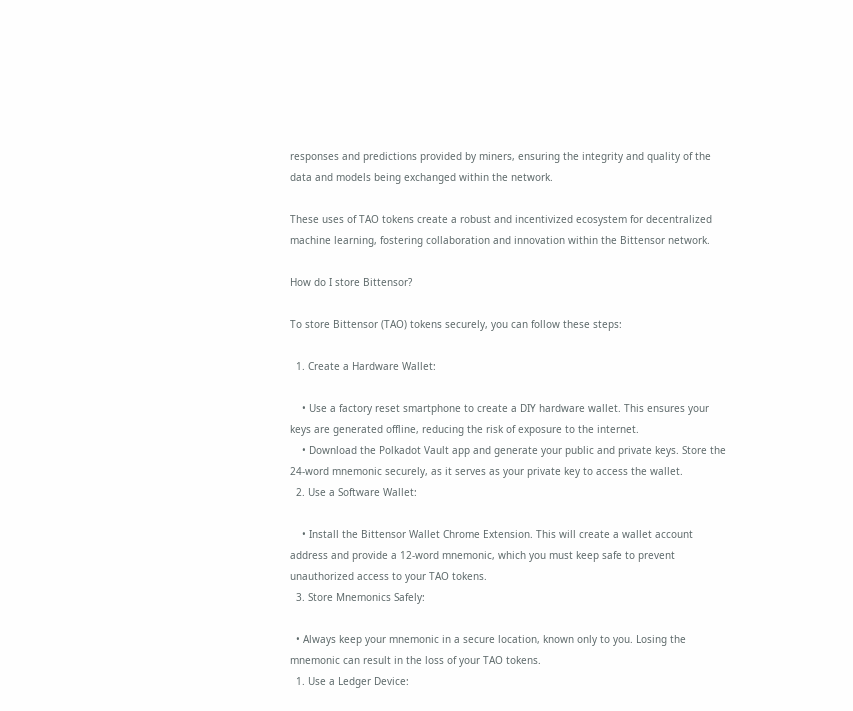responses and predictions provided by miners, ensuring the integrity and quality of the data and models being exchanged within the network.

These uses of TAO tokens create a robust and incentivized ecosystem for decentralized machine learning, fostering collaboration and innovation within the Bittensor network.

How do I store Bittensor?

To store Bittensor (TAO) tokens securely, you can follow these steps:

  1. Create a Hardware Wallet:

    • Use a factory reset smartphone to create a DIY hardware wallet. This ensures your keys are generated offline, reducing the risk of exposure to the internet.
    • Download the Polkadot Vault app and generate your public and private keys. Store the 24-word mnemonic securely, as it serves as your private key to access the wallet.
  2. Use a Software Wallet:

    • Install the Bittensor Wallet Chrome Extension. This will create a wallet account address and provide a 12-word mnemonic, which you must keep safe to prevent unauthorized access to your TAO tokens.
  3. Store Mnemonics Safely:

  • Always keep your mnemonic in a secure location, known only to you. Losing the mnemonic can result in the loss of your TAO tokens.
  1. Use a Ledger Device: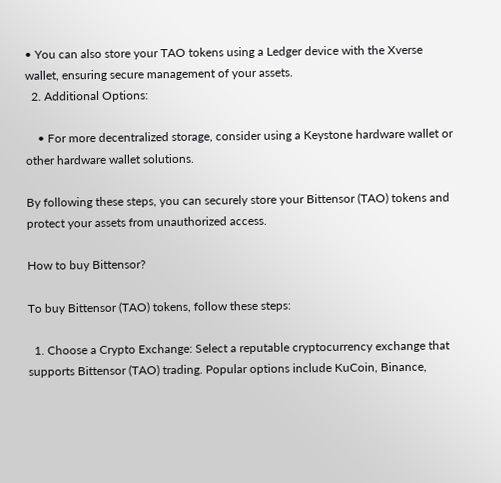• You can also store your TAO tokens using a Ledger device with the Xverse wallet, ensuring secure management of your assets.
  2. Additional Options:

    • For more decentralized storage, consider using a Keystone hardware wallet or other hardware wallet solutions.

By following these steps, you can securely store your Bittensor (TAO) tokens and protect your assets from unauthorized access.

How to buy Bittensor?

To buy Bittensor (TAO) tokens, follow these steps:

  1. Choose a Crypto Exchange: Select a reputable cryptocurrency exchange that supports Bittensor (TAO) trading. Popular options include KuCoin, Binance,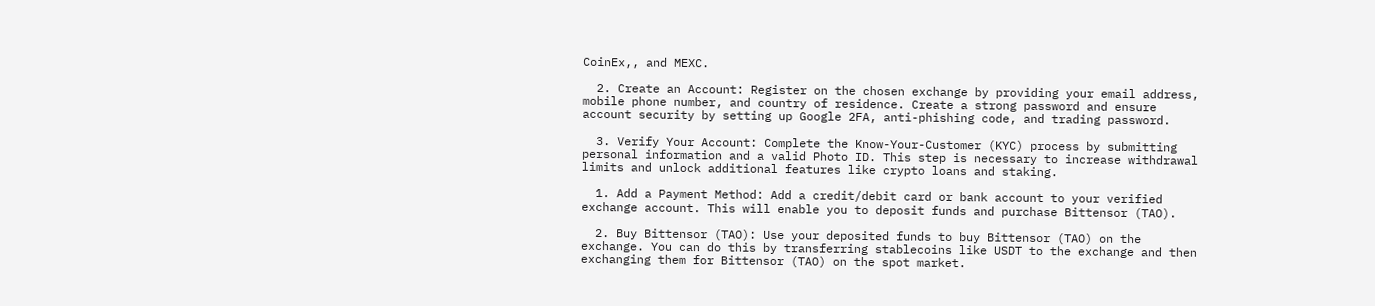CoinEx,, and MEXC.

  2. Create an Account: Register on the chosen exchange by providing your email address, mobile phone number, and country of residence. Create a strong password and ensure account security by setting up Google 2FA, anti-phishing code, and trading password.

  3. Verify Your Account: Complete the Know-Your-Customer (KYC) process by submitting personal information and a valid Photo ID. This step is necessary to increase withdrawal limits and unlock additional features like crypto loans and staking.

  1. Add a Payment Method: Add a credit/debit card or bank account to your verified exchange account. This will enable you to deposit funds and purchase Bittensor (TAO).

  2. Buy Bittensor (TAO): Use your deposited funds to buy Bittensor (TAO) on the exchange. You can do this by transferring stablecoins like USDT to the exchange and then exchanging them for Bittensor (TAO) on the spot market.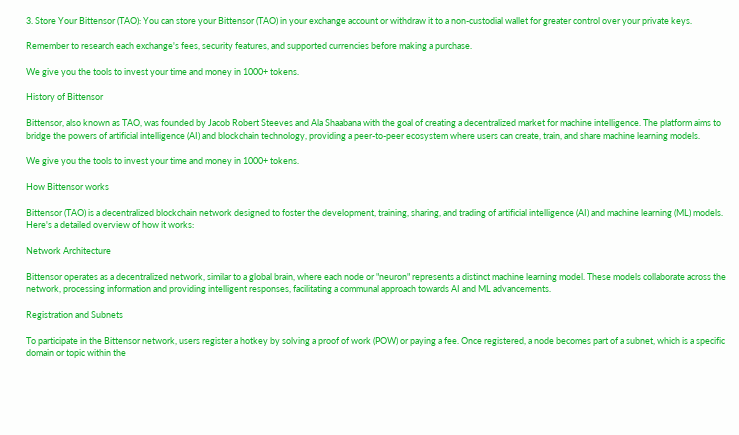3. Store Your Bittensor (TAO): You can store your Bittensor (TAO) in your exchange account or withdraw it to a non-custodial wallet for greater control over your private keys.

Remember to research each exchange's fees, security features, and supported currencies before making a purchase.

We give you the tools to invest your time and money in 1000+ tokens.

History of Bittensor

Bittensor, also known as TAO, was founded by Jacob Robert Steeves and Ala Shaabana with the goal of creating a decentralized market for machine intelligence. The platform aims to bridge the powers of artificial intelligence (AI) and blockchain technology, providing a peer-to-peer ecosystem where users can create, train, and share machine learning models.

We give you the tools to invest your time and money in 1000+ tokens.

How Bittensor works

Bittensor (TAO) is a decentralized blockchain network designed to foster the development, training, sharing, and trading of artificial intelligence (AI) and machine learning (ML) models. Here's a detailed overview of how it works:

Network Architecture

Bittensor operates as a decentralized network, similar to a global brain, where each node or "neuron" represents a distinct machine learning model. These models collaborate across the network, processing information and providing intelligent responses, facilitating a communal approach towards AI and ML advancements.

Registration and Subnets

To participate in the Bittensor network, users register a hotkey by solving a proof of work (POW) or paying a fee. Once registered, a node becomes part of a subnet, which is a specific domain or topic within the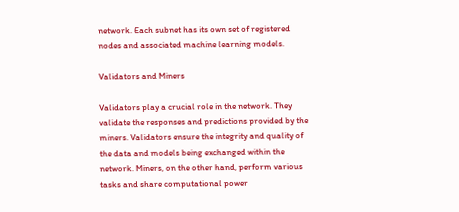network. Each subnet has its own set of registered nodes and associated machine learning models.

Validators and Miners

Validators play a crucial role in the network. They validate the responses and predictions provided by the miners. Validators ensure the integrity and quality of the data and models being exchanged within the network. Miners, on the other hand, perform various tasks and share computational power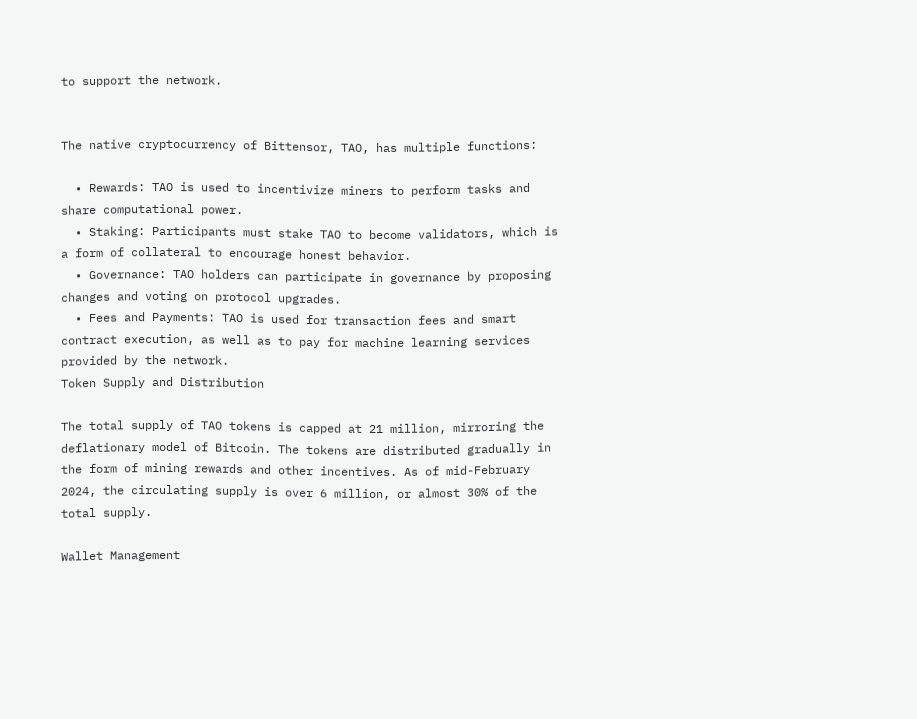to support the network.


The native cryptocurrency of Bittensor, TAO, has multiple functions:

  • Rewards: TAO is used to incentivize miners to perform tasks and share computational power.
  • Staking: Participants must stake TAO to become validators, which is a form of collateral to encourage honest behavior.
  • Governance: TAO holders can participate in governance by proposing changes and voting on protocol upgrades.
  • Fees and Payments: TAO is used for transaction fees and smart contract execution, as well as to pay for machine learning services provided by the network.
Token Supply and Distribution

The total supply of TAO tokens is capped at 21 million, mirroring the deflationary model of Bitcoin. The tokens are distributed gradually in the form of mining rewards and other incentives. As of mid-February 2024, the circulating supply is over 6 million, or almost 30% of the total supply.

Wallet Management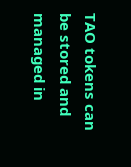TAO tokens can be stored and managed in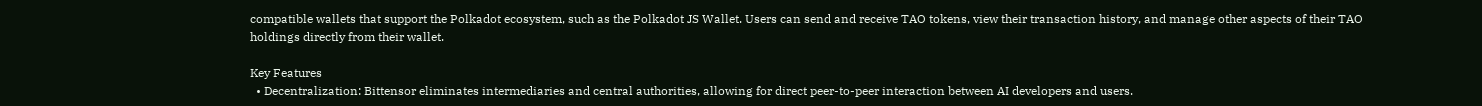compatible wallets that support the Polkadot ecosystem, such as the Polkadot JS Wallet. Users can send and receive TAO tokens, view their transaction history, and manage other aspects of their TAO holdings directly from their wallet.

Key Features
  • Decentralization: Bittensor eliminates intermediaries and central authorities, allowing for direct peer-to-peer interaction between AI developers and users.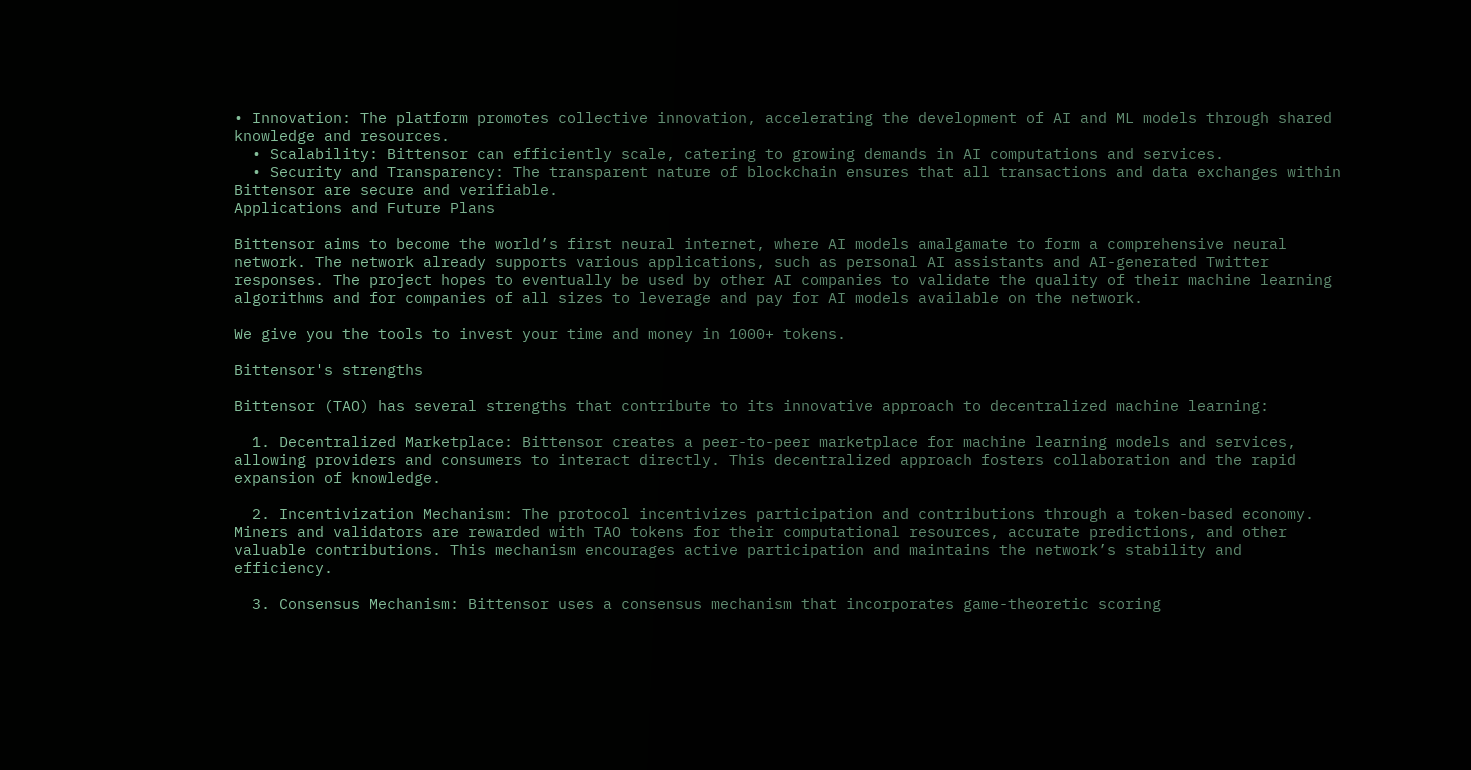• Innovation: The platform promotes collective innovation, accelerating the development of AI and ML models through shared knowledge and resources.
  • Scalability: Bittensor can efficiently scale, catering to growing demands in AI computations and services.
  • Security and Transparency: The transparent nature of blockchain ensures that all transactions and data exchanges within Bittensor are secure and verifiable.
Applications and Future Plans

Bittensor aims to become the world’s first neural internet, where AI models amalgamate to form a comprehensive neural network. The network already supports various applications, such as personal AI assistants and AI-generated Twitter responses. The project hopes to eventually be used by other AI companies to validate the quality of their machine learning algorithms and for companies of all sizes to leverage and pay for AI models available on the network.

We give you the tools to invest your time and money in 1000+ tokens.

Bittensor's strengths

Bittensor (TAO) has several strengths that contribute to its innovative approach to decentralized machine learning:

  1. Decentralized Marketplace: Bittensor creates a peer-to-peer marketplace for machine learning models and services, allowing providers and consumers to interact directly. This decentralized approach fosters collaboration and the rapid expansion of knowledge.

  2. Incentivization Mechanism: The protocol incentivizes participation and contributions through a token-based economy. Miners and validators are rewarded with TAO tokens for their computational resources, accurate predictions, and other valuable contributions. This mechanism encourages active participation and maintains the network’s stability and efficiency.

  3. Consensus Mechanism: Bittensor uses a consensus mechanism that incorporates game-theoretic scoring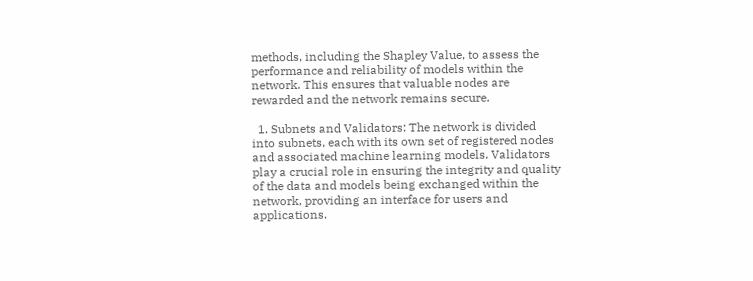methods, including the Shapley Value, to assess the performance and reliability of models within the network. This ensures that valuable nodes are rewarded and the network remains secure.

  1. Subnets and Validators: The network is divided into subnets, each with its own set of registered nodes and associated machine learning models. Validators play a crucial role in ensuring the integrity and quality of the data and models being exchanged within the network, providing an interface for users and applications.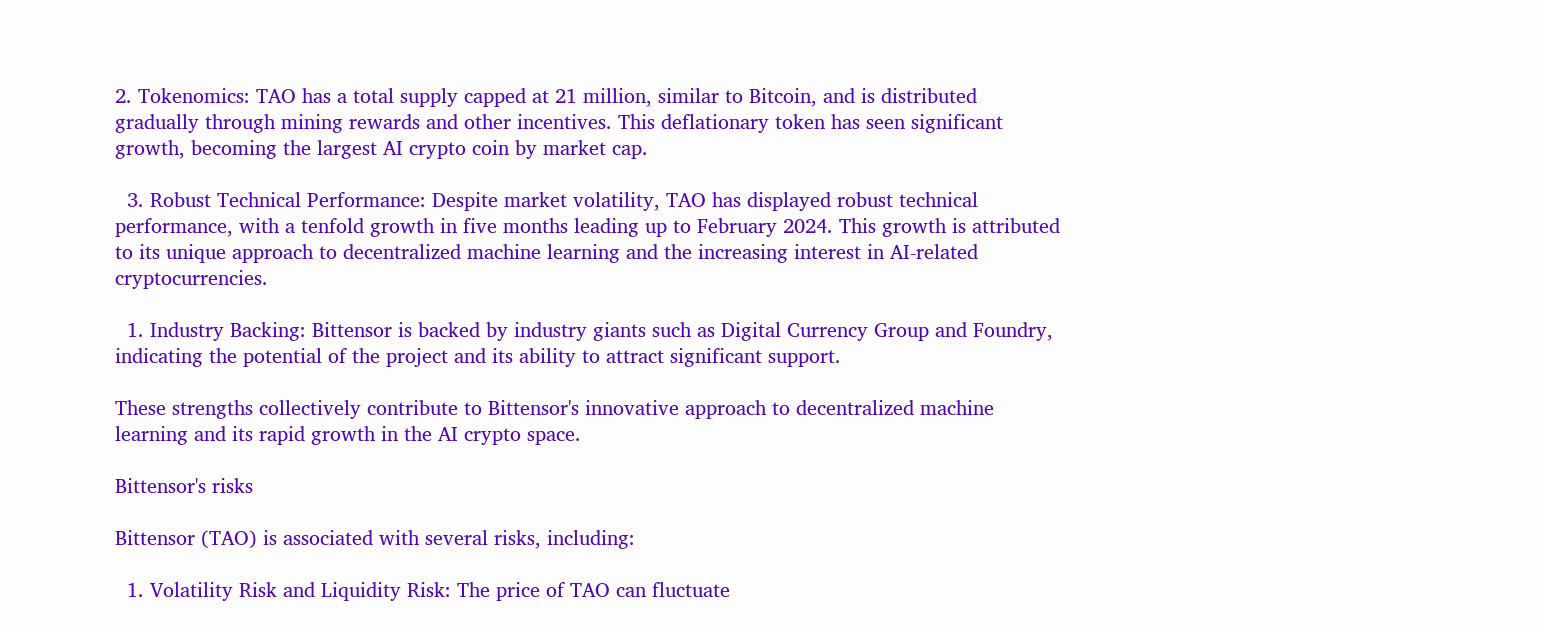2. Tokenomics: TAO has a total supply capped at 21 million, similar to Bitcoin, and is distributed gradually through mining rewards and other incentives. This deflationary token has seen significant growth, becoming the largest AI crypto coin by market cap.

  3. Robust Technical Performance: Despite market volatility, TAO has displayed robust technical performance, with a tenfold growth in five months leading up to February 2024. This growth is attributed to its unique approach to decentralized machine learning and the increasing interest in AI-related cryptocurrencies.

  1. Industry Backing: Bittensor is backed by industry giants such as Digital Currency Group and Foundry, indicating the potential of the project and its ability to attract significant support.

These strengths collectively contribute to Bittensor's innovative approach to decentralized machine learning and its rapid growth in the AI crypto space.

Bittensor's risks

Bittensor (TAO) is associated with several risks, including:

  1. Volatility Risk and Liquidity Risk: The price of TAO can fluctuate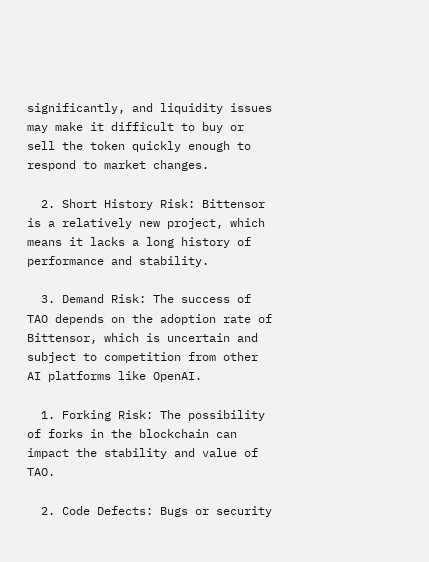significantly, and liquidity issues may make it difficult to buy or sell the token quickly enough to respond to market changes.

  2. Short History Risk: Bittensor is a relatively new project, which means it lacks a long history of performance and stability.

  3. Demand Risk: The success of TAO depends on the adoption rate of Bittensor, which is uncertain and subject to competition from other AI platforms like OpenAI.

  1. Forking Risk: The possibility of forks in the blockchain can impact the stability and value of TAO.

  2. Code Defects: Bugs or security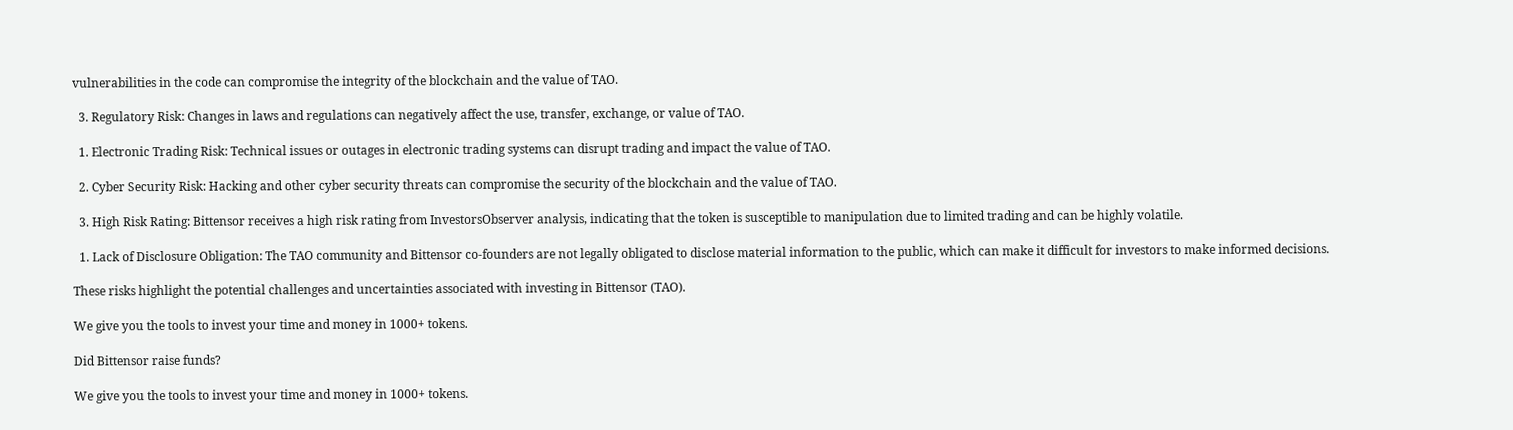vulnerabilities in the code can compromise the integrity of the blockchain and the value of TAO.

  3. Regulatory Risk: Changes in laws and regulations can negatively affect the use, transfer, exchange, or value of TAO.

  1. Electronic Trading Risk: Technical issues or outages in electronic trading systems can disrupt trading and impact the value of TAO.

  2. Cyber Security Risk: Hacking and other cyber security threats can compromise the security of the blockchain and the value of TAO.

  3. High Risk Rating: Bittensor receives a high risk rating from InvestorsObserver analysis, indicating that the token is susceptible to manipulation due to limited trading and can be highly volatile.

  1. Lack of Disclosure Obligation: The TAO community and Bittensor co-founders are not legally obligated to disclose material information to the public, which can make it difficult for investors to make informed decisions.

These risks highlight the potential challenges and uncertainties associated with investing in Bittensor (TAO).

We give you the tools to invest your time and money in 1000+ tokens.

Did Bittensor raise funds?

We give you the tools to invest your time and money in 1000+ tokens.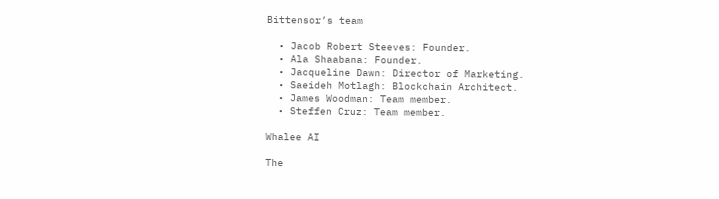Bittensor’s team

  • Jacob Robert Steeves: Founder.
  • Ala Shaabana: Founder.
  • Jacqueline Dawn: Director of Marketing.
  • Saeideh Motlagh: Blockchain Architect.
  • James Woodman: Team member.
  • Steffen Cruz: Team member.

Whalee AI

The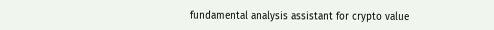fundamental analysis assistant for crypto value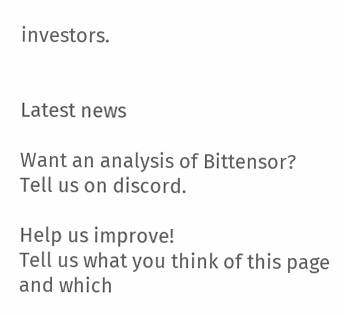investors.


Latest news

Want an analysis of Bittensor? Tell us on discord.

Help us improve!
Tell us what you think of this page and which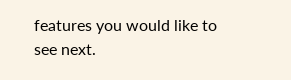features you would like to see next.